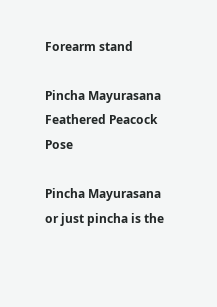Forearm stand

Pincha Mayurasana
Feathered Peacock Pose

Pincha Mayurasana or just pincha is the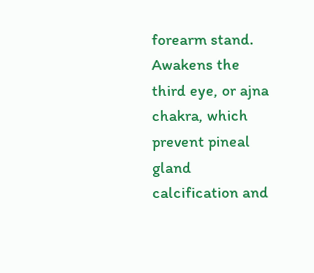forearm stand.
Awakens the third eye, or ajna chakra, which prevent pineal gland calcification and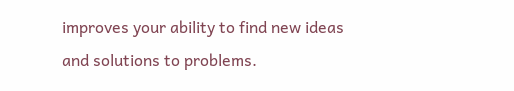improves your ability to find new ideas and solutions to problems.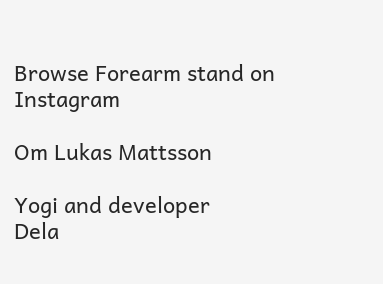Browse Forearm stand on Instagram

Om Lukas Mattsson

Yogi and developer
Dela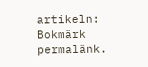artikeln:
Bokmärk permalänk.